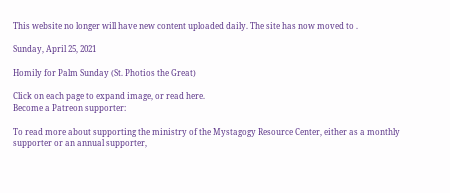This website no longer will have new content uploaded daily. The site has now moved to .

Sunday, April 25, 2021

Homily for Palm Sunday (St. Photios the Great)

Click on each page to expand image, or read here.
Become a Patreon supporter:

To read more about supporting the ministry of the Mystagogy Resource Center, either as a monthly supporter or an annual supporter,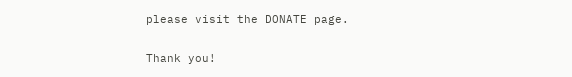please visit the DONATE page.

Thank you!